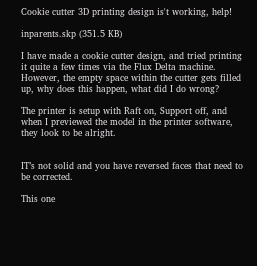Cookie cutter 3D printing design is't working, help!

inparents.skp (351.5 KB)

I have made a cookie cutter design, and tried printing it quite a few times via the Flux Delta machine. However, the empty space within the cutter gets filled up, why does this happen, what did I do wrong?

The printer is setup with Raft on, Support off, and when I previewed the model in the printer software, they look to be alright.


IT’s not solid and you have reversed faces that need to be corrected.

This one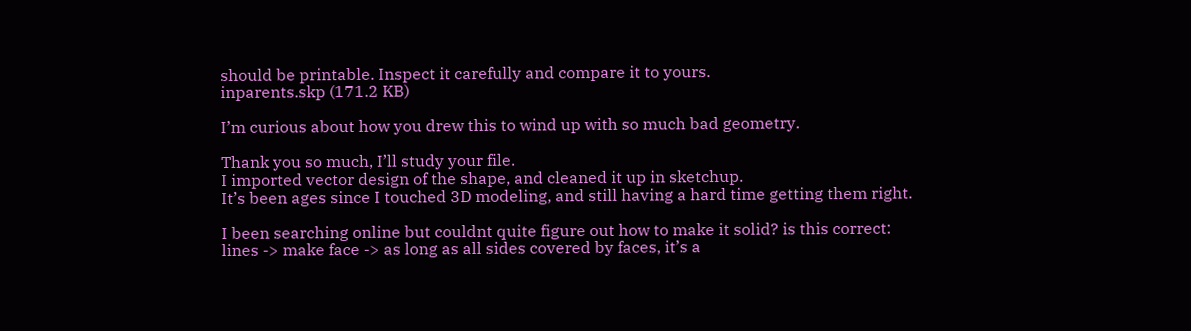should be printable. Inspect it carefully and compare it to yours.
inparents.skp (171.2 KB)

I’m curious about how you drew this to wind up with so much bad geometry.

Thank you so much, I’ll study your file.
I imported vector design of the shape, and cleaned it up in sketchup.
It’s been ages since I touched 3D modeling, and still having a hard time getting them right.

I been searching online but couldnt quite figure out how to make it solid? is this correct:
lines -> make face -> as long as all sides covered by faces, it’s a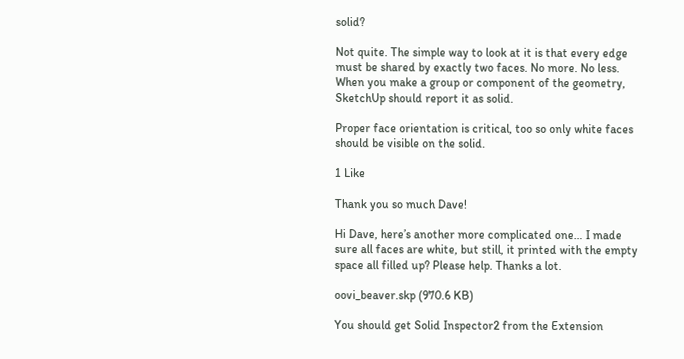solid?

Not quite. The simple way to look at it is that every edge must be shared by exactly two faces. No more. No less. When you make a group or component of the geometry, SketchUp should report it as solid.

Proper face orientation is critical, too so only white faces should be visible on the solid.

1 Like

Thank you so much Dave!

Hi Dave, here’s another more complicated one… I made sure all faces are white, but still, it printed with the empty space all filled up? Please help. Thanks a lot.

oovi_beaver.skp (970.6 KB)

You should get Solid Inspector2 from the Extension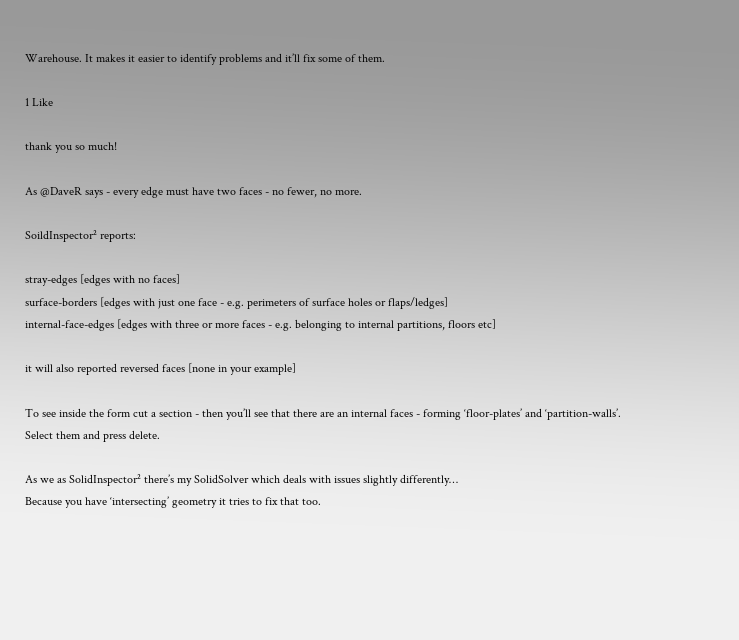Warehouse. It makes it easier to identify problems and it’ll fix some of them.

1 Like

thank you so much!

As @DaveR says - every edge must have two faces - no fewer, no more.

SoildInspector² reports:

stray-edges [edges with no faces]
surface-borders [edges with just one face - e.g. perimeters of surface holes or flaps/ledges]
internal-face-edges [edges with three or more faces - e.g. belonging to internal partitions, floors etc]

it will also reported reversed faces [none in your example]

To see inside the form cut a section - then you’ll see that there are an internal faces - forming ‘floor-plates’ and ‘partition-walls’.
Select them and press delete.

As we as SolidInspector² there’s my SolidSolver which deals with issues slightly differently…
Because you have ‘intersecting’ geometry it tries to fix that too.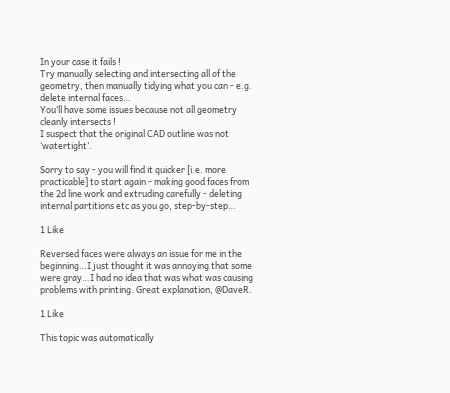In your case it fails !
Try manually selecting and intersecting all of the geometry, then manually tidying what you can - e.g. delete internal faces…
You’ll have some issues because not all geometry cleanly intersects !
I suspect that the original CAD outline was not ‘watertight’.

Sorry to say - you will find it quicker [i.e. more practicable] to start again - making good faces from the 2d line work and extruding carefully - deleting internal partitions etc as you go, step-by-step…

1 Like

Reversed faces were always an issue for me in the beginning…I just thought it was annoying that some were gray…I had no idea that was what was causing problems with printing. Great explanation, @DaveR.

1 Like

This topic was automatically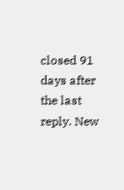closed 91 days after the last reply. New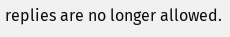replies are no longer allowed.